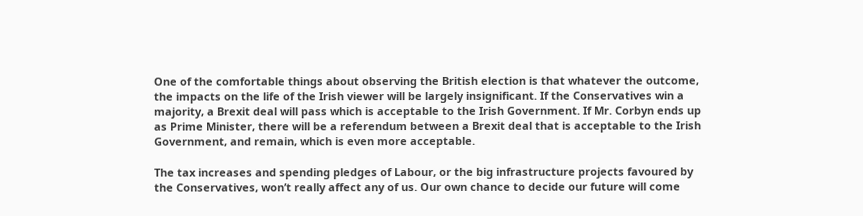One of the comfortable things about observing the British election is that whatever the outcome, the impacts on the life of the Irish viewer will be largely insignificant. If the Conservatives win a majority, a Brexit deal will pass which is acceptable to the Irish Government. If Mr. Corbyn ends up as Prime Minister, there will be a referendum between a Brexit deal that is acceptable to the Irish Government, and remain, which is even more acceptable.

The tax increases and spending pledges of Labour, or the big infrastructure projects favoured by the Conservatives, won’t really affect any of us. Our own chance to decide our future will come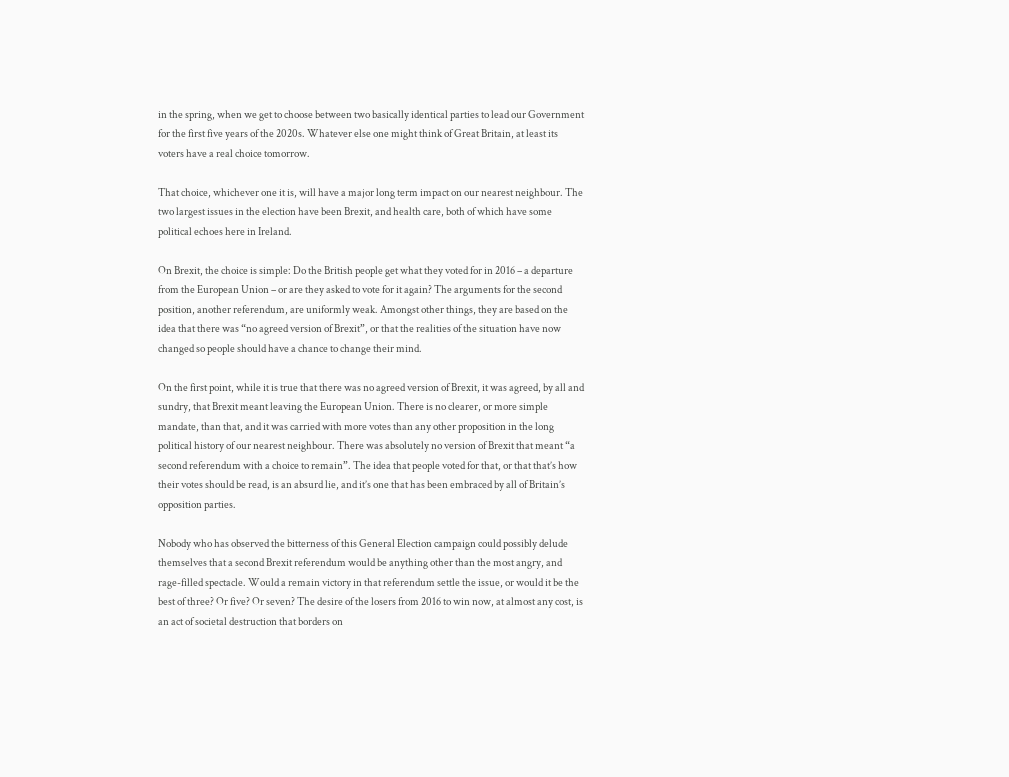in the spring, when we get to choose between two basically identical parties to lead our Government for the first five years of the 2020s. Whatever else one might think of Great Britain, at least its voters have a real choice tomorrow.

That choice, whichever one it is, will have a major long term impact on our nearest neighbour. The two largest issues in the election have been Brexit, and health care, both of which have some political echoes here in Ireland.

On Brexit, the choice is simple: Do the British people get what they voted for in 2016 – a departure from the European Union – or are they asked to vote for it again? The arguments for the second position, another referendum, are uniformly weak. Amongst other things, they are based on the idea that there was “no agreed version of Brexit”, or that the realities of the situation have now changed so people should have a chance to change their mind.

On the first point, while it is true that there was no agreed version of Brexit, it was agreed, by all and sundry, that Brexit meant leaving the European Union. There is no clearer, or more simple mandate, than that, and it was carried with more votes than any other proposition in the long political history of our nearest neighbour. There was absolutely no version of Brexit that meant “a second referendum with a choice to remain”. The idea that people voted for that, or that that’s how their votes should be read, is an absurd lie, and it’s one that has been embraced by all of Britain’s opposition parties.

Nobody who has observed the bitterness of this General Election campaign could possibly delude themselves that a second Brexit referendum would be anything other than the most angry, and rage-filled spectacle. Would a remain victory in that referendum settle the issue, or would it be the best of three? Or five? Or seven? The desire of the losers from 2016 to win now, at almost any cost, is an act of societal destruction that borders on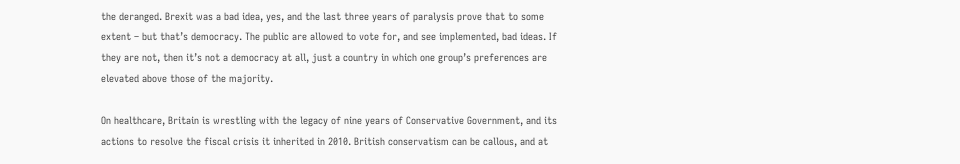the deranged. Brexit was a bad idea, yes, and the last three years of paralysis prove that to some extent – but that’s democracy. The public are allowed to vote for, and see implemented, bad ideas. If they are not, then it’s not a democracy at all, just a country in which one group’s preferences are elevated above those of the majority.

On healthcare, Britain is wrestling with the legacy of nine years of Conservative Government, and its actions to resolve the fiscal crisis it inherited in 2010. British conservatism can be callous, and at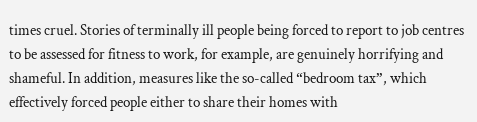times cruel. Stories of terminally ill people being forced to report to job centres to be assessed for fitness to work, for example, are genuinely horrifying and shameful. In addition, measures like the so-called “bedroom tax”, which effectively forced people either to share their homes with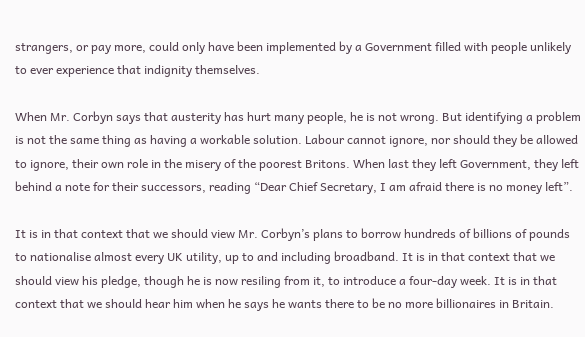strangers, or pay more, could only have been implemented by a Government filled with people unlikely to ever experience that indignity themselves.

When Mr. Corbyn says that austerity has hurt many people, he is not wrong. But identifying a problem is not the same thing as having a workable solution. Labour cannot ignore, nor should they be allowed to ignore, their own role in the misery of the poorest Britons. When last they left Government, they left behind a note for their successors, reading “Dear Chief Secretary, I am afraid there is no money left”.

It is in that context that we should view Mr. Corbyn’s plans to borrow hundreds of billions of pounds to nationalise almost every UK utility, up to and including broadband. It is in that context that we should view his pledge, though he is now resiling from it, to introduce a four-day week. It is in that context that we should hear him when he says he wants there to be no more billionaires in Britain.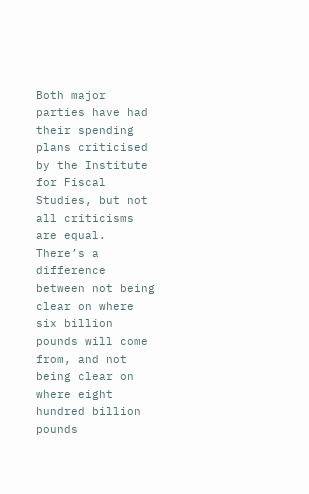Both major parties have had their spending plans criticised by the Institute for Fiscal Studies, but not all criticisms are equal. There’s a difference between not being clear on where six billion pounds will come from, and not being clear on where eight hundred billion pounds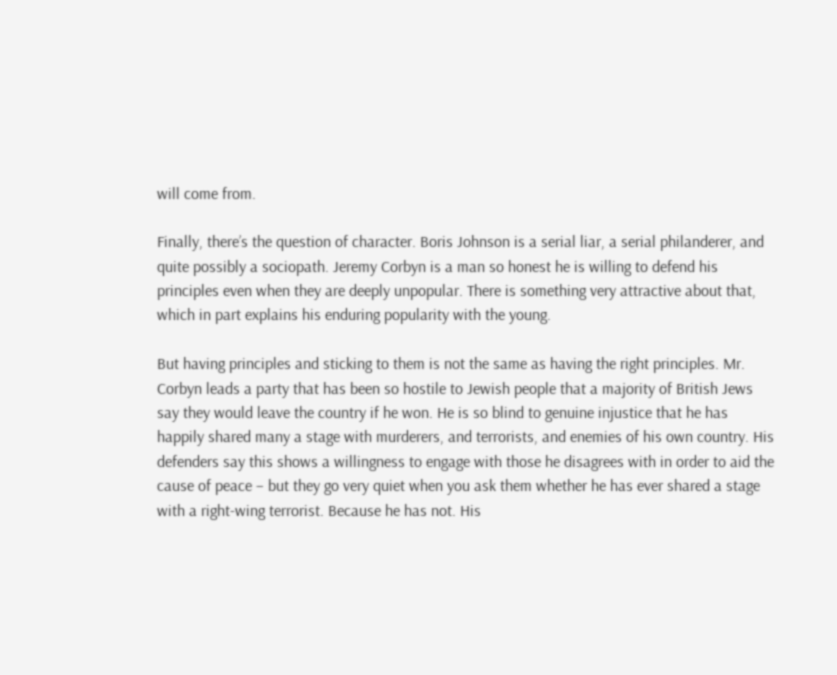will come from.

Finally, there’s the question of character. Boris Johnson is a serial liar, a serial philanderer, and quite possibly a sociopath. Jeremy Corbyn is a man so honest he is willing to defend his principles even when they are deeply unpopular. There is something very attractive about that, which in part explains his enduring popularity with the young.

But having principles and sticking to them is not the same as having the right principles. Mr. Corbyn leads a party that has been so hostile to Jewish people that a majority of British Jews say they would leave the country if he won. He is so blind to genuine injustice that he has happily shared many a stage with murderers, and terrorists, and enemies of his own country. His defenders say this shows a willingness to engage with those he disagrees with in order to aid the cause of peace – but they go very quiet when you ask them whether he has ever shared a stage with a right-wing terrorist. Because he has not. His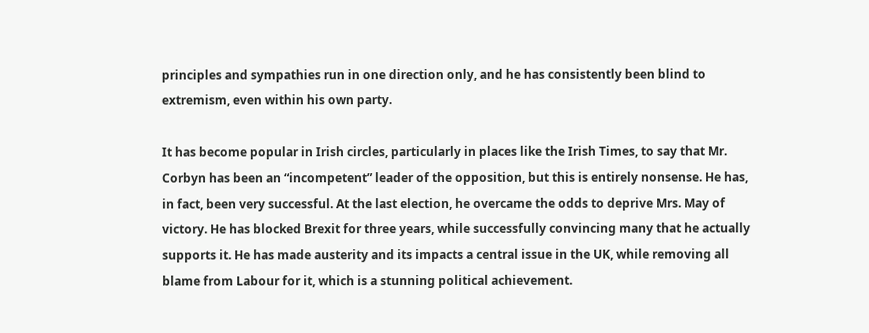principles and sympathies run in one direction only, and he has consistently been blind to extremism, even within his own party.

It has become popular in Irish circles, particularly in places like the Irish Times, to say that Mr. Corbyn has been an “incompetent” leader of the opposition, but this is entirely nonsense. He has, in fact, been very successful. At the last election, he overcame the odds to deprive Mrs. May of victory. He has blocked Brexit for three years, while successfully convincing many that he actually supports it. He has made austerity and its impacts a central issue in the UK, while removing all blame from Labour for it, which is a stunning political achievement.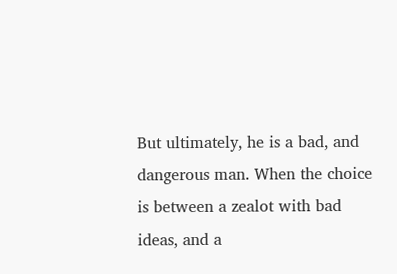But ultimately, he is a bad, and dangerous man. When the choice is between a zealot with bad ideas, and a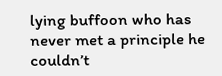lying buffoon who has never met a principle he couldn’t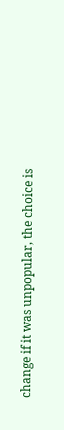change if it was unpopular, the choice is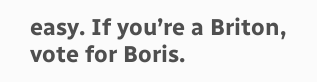easy. If you’re a Briton, vote for Boris.